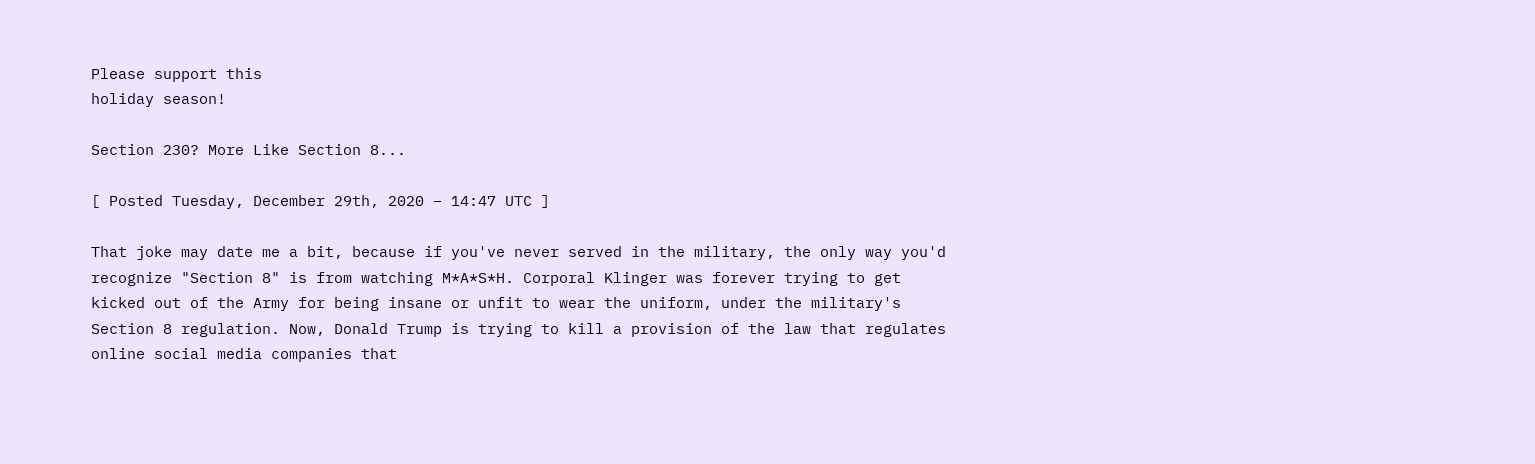Please support this
holiday season!

Section 230? More Like Section 8...

[ Posted Tuesday, December 29th, 2020 – 14:47 UTC ]

That joke may date me a bit, because if you've never served in the military, the only way you'd recognize "Section 8" is from watching M*A*S*H. Corporal Klinger was forever trying to get kicked out of the Army for being insane or unfit to wear the uniform, under the military's Section 8 regulation. Now, Donald Trump is trying to kill a provision of the law that regulates online social media companies that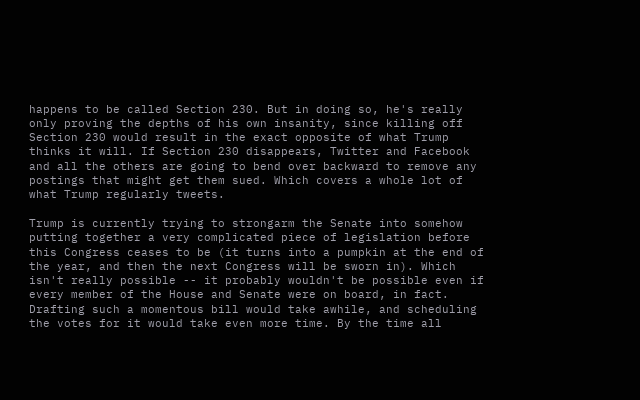happens to be called Section 230. But in doing so, he's really only proving the depths of his own insanity, since killing off Section 230 would result in the exact opposite of what Trump thinks it will. If Section 230 disappears, Twitter and Facebook and all the others are going to bend over backward to remove any postings that might get them sued. Which covers a whole lot of what Trump regularly tweets.

Trump is currently trying to strongarm the Senate into somehow putting together a very complicated piece of legislation before this Congress ceases to be (it turns into a pumpkin at the end of the year, and then the next Congress will be sworn in). Which isn't really possible -- it probably wouldn't be possible even if every member of the House and Senate were on board, in fact. Drafting such a momentous bill would take awhile, and scheduling the votes for it would take even more time. By the time all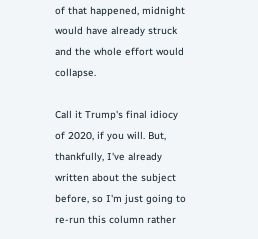of that happened, midnight would have already struck and the whole effort would collapse.

Call it Trump's final idiocy of 2020, if you will. But, thankfully, I've already written about the subject before, so I'm just going to re-run this column rather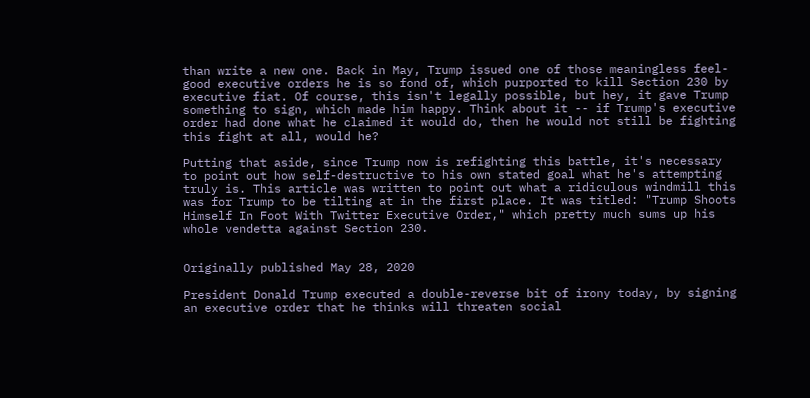than write a new one. Back in May, Trump issued one of those meaningless feel-good executive orders he is so fond of, which purported to kill Section 230 by executive fiat. Of course, this isn't legally possible, but hey, it gave Trump something to sign, which made him happy. Think about it -- if Trump's executive order had done what he claimed it would do, then he would not still be fighting this fight at all, would he?

Putting that aside, since Trump now is refighting this battle, it's necessary to point out how self-destructive to his own stated goal what he's attempting truly is. This article was written to point out what a ridiculous windmill this was for Trump to be tilting at in the first place. It was titled: "Trump Shoots Himself In Foot With Twitter Executive Order," which pretty much sums up his whole vendetta against Section 230.


Originally published May 28, 2020

President Donald Trump executed a double-reverse bit of irony today, by signing an executive order that he thinks will threaten social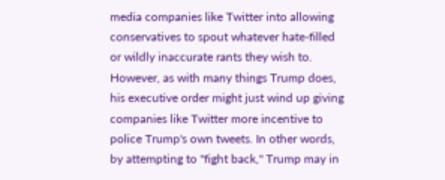media companies like Twitter into allowing conservatives to spout whatever hate-filled or wildly inaccurate rants they wish to. However, as with many things Trump does, his executive order might just wind up giving companies like Twitter more incentive to police Trump's own tweets. In other words, by attempting to "fight back," Trump may in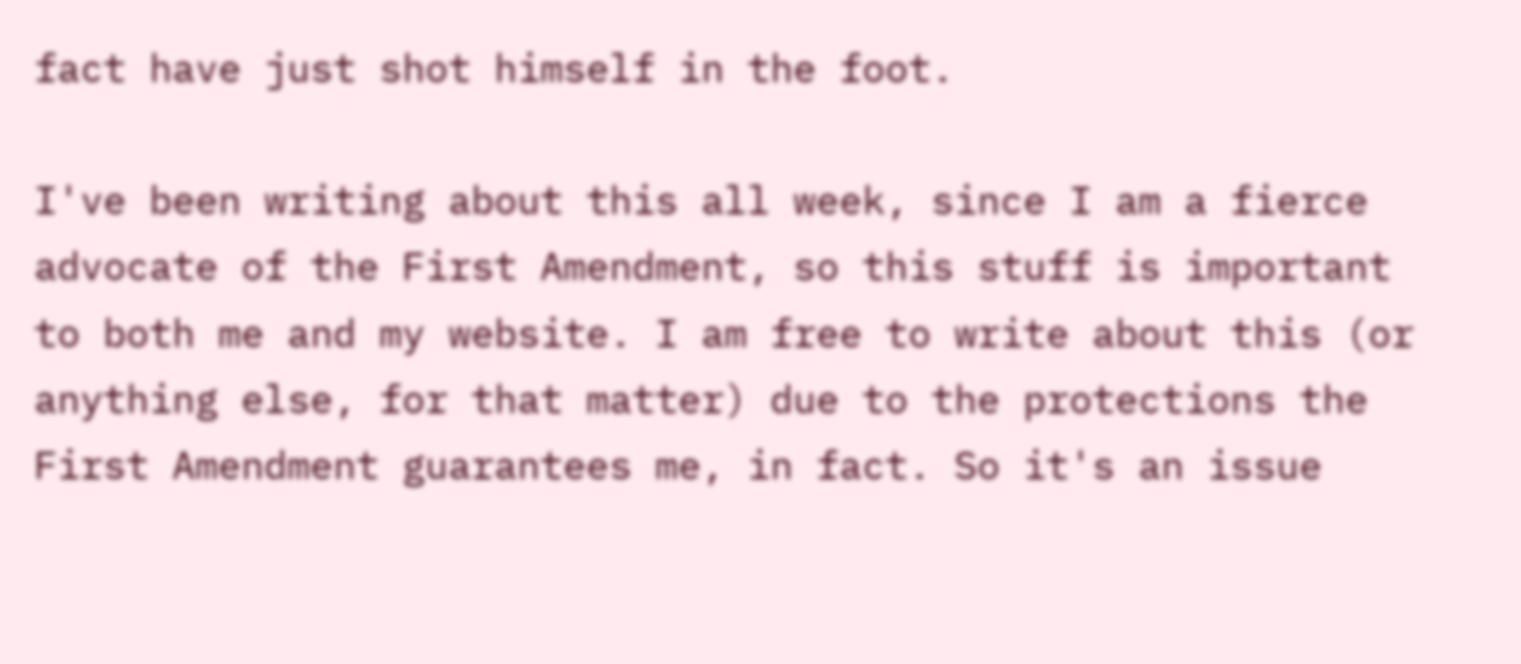fact have just shot himself in the foot.

I've been writing about this all week, since I am a fierce advocate of the First Amendment, so this stuff is important to both me and my website. I am free to write about this (or anything else, for that matter) due to the protections the First Amendment guarantees me, in fact. So it's an issue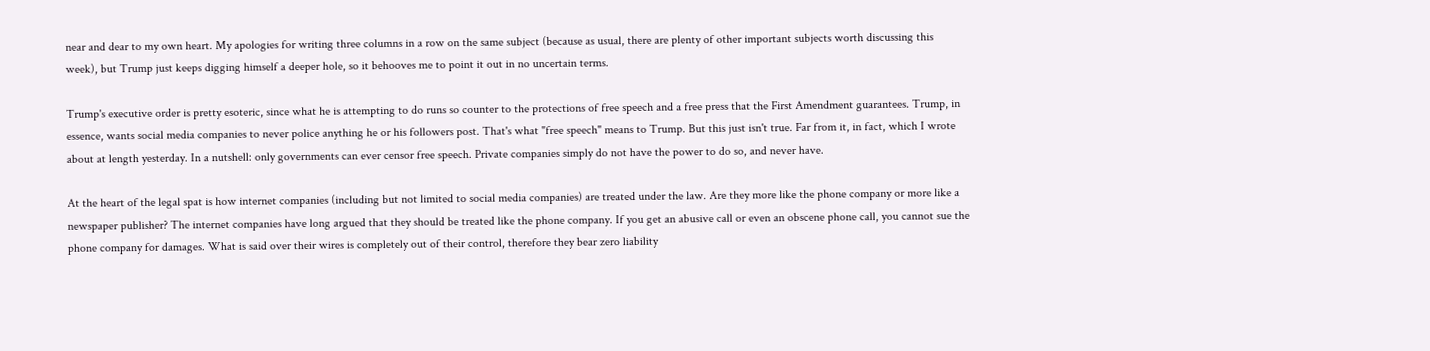near and dear to my own heart. My apologies for writing three columns in a row on the same subject (because as usual, there are plenty of other important subjects worth discussing this week), but Trump just keeps digging himself a deeper hole, so it behooves me to point it out in no uncertain terms.

Trump's executive order is pretty esoteric, since what he is attempting to do runs so counter to the protections of free speech and a free press that the First Amendment guarantees. Trump, in essence, wants social media companies to never police anything he or his followers post. That's what "free speech" means to Trump. But this just isn't true. Far from it, in fact, which I wrote about at length yesterday. In a nutshell: only governments can ever censor free speech. Private companies simply do not have the power to do so, and never have.

At the heart of the legal spat is how internet companies (including but not limited to social media companies) are treated under the law. Are they more like the phone company or more like a newspaper publisher? The internet companies have long argued that they should be treated like the phone company. If you get an abusive call or even an obscene phone call, you cannot sue the phone company for damages. What is said over their wires is completely out of their control, therefore they bear zero liability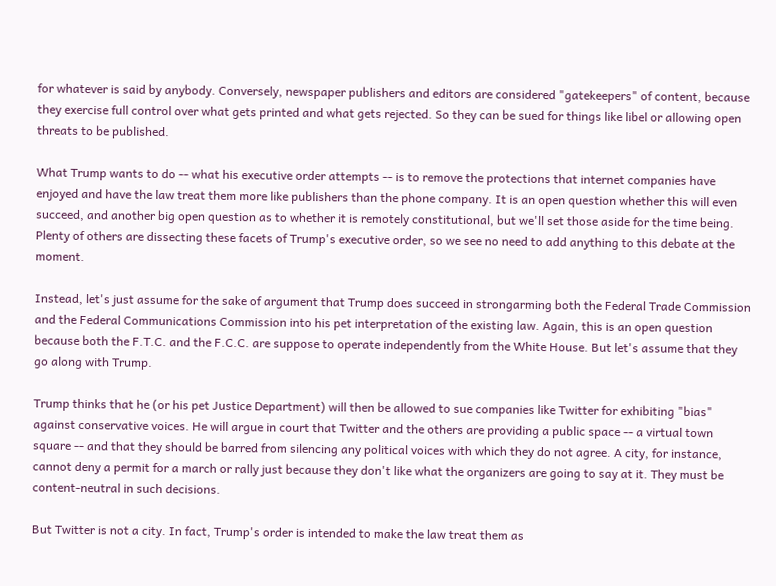for whatever is said by anybody. Conversely, newspaper publishers and editors are considered "gatekeepers" of content, because they exercise full control over what gets printed and what gets rejected. So they can be sued for things like libel or allowing open threats to be published.

What Trump wants to do -- what his executive order attempts -- is to remove the protections that internet companies have enjoyed and have the law treat them more like publishers than the phone company. It is an open question whether this will even succeed, and another big open question as to whether it is remotely constitutional, but we'll set those aside for the time being. Plenty of others are dissecting these facets of Trump's executive order, so we see no need to add anything to this debate at the moment.

Instead, let's just assume for the sake of argument that Trump does succeed in strongarming both the Federal Trade Commission and the Federal Communications Commission into his pet interpretation of the existing law. Again, this is an open question because both the F.T.C. and the F.C.C. are suppose to operate independently from the White House. But let's assume that they go along with Trump.

Trump thinks that he (or his pet Justice Department) will then be allowed to sue companies like Twitter for exhibiting "bias" against conservative voices. He will argue in court that Twitter and the others are providing a public space -- a virtual town square -- and that they should be barred from silencing any political voices with which they do not agree. A city, for instance, cannot deny a permit for a march or rally just because they don't like what the organizers are going to say at it. They must be content-neutral in such decisions.

But Twitter is not a city. In fact, Trump's order is intended to make the law treat them as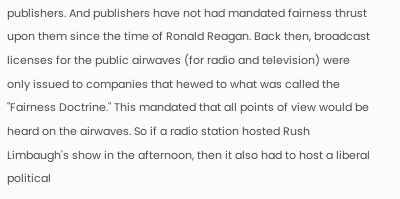publishers. And publishers have not had mandated fairness thrust upon them since the time of Ronald Reagan. Back then, broadcast licenses for the public airwaves (for radio and television) were only issued to companies that hewed to what was called the "Fairness Doctrine." This mandated that all points of view would be heard on the airwaves. So if a radio station hosted Rush Limbaugh's show in the afternoon, then it also had to host a liberal political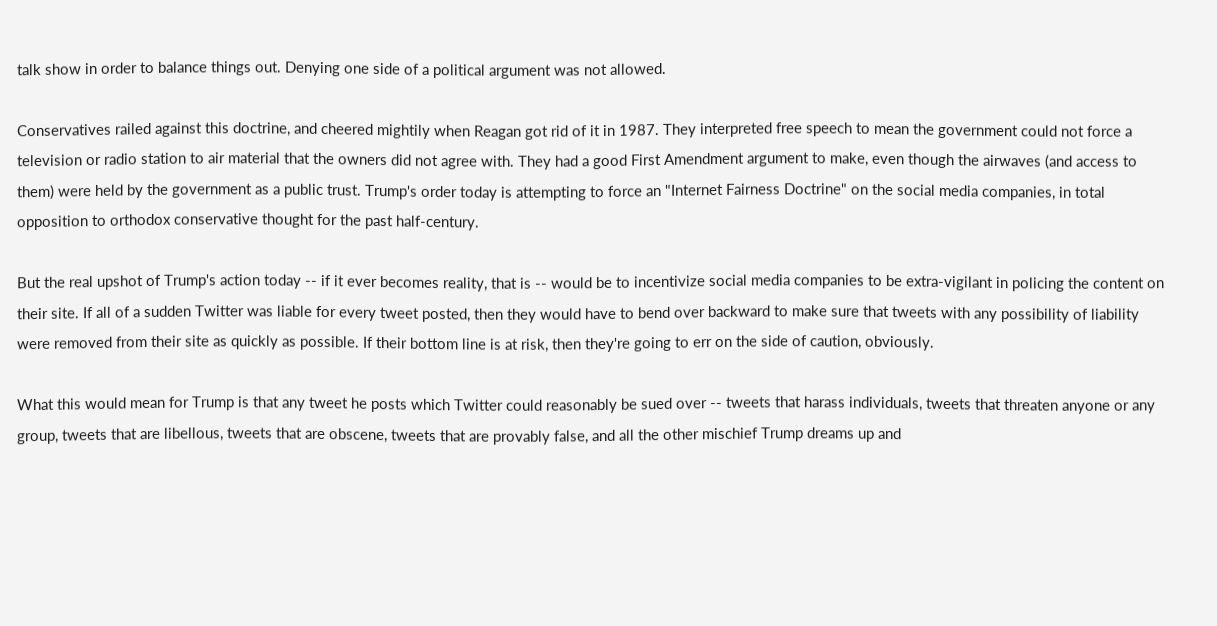talk show in order to balance things out. Denying one side of a political argument was not allowed.

Conservatives railed against this doctrine, and cheered mightily when Reagan got rid of it in 1987. They interpreted free speech to mean the government could not force a television or radio station to air material that the owners did not agree with. They had a good First Amendment argument to make, even though the airwaves (and access to them) were held by the government as a public trust. Trump's order today is attempting to force an "Internet Fairness Doctrine" on the social media companies, in total opposition to orthodox conservative thought for the past half-century.

But the real upshot of Trump's action today -- if it ever becomes reality, that is -- would be to incentivize social media companies to be extra-vigilant in policing the content on their site. If all of a sudden Twitter was liable for every tweet posted, then they would have to bend over backward to make sure that tweets with any possibility of liability were removed from their site as quickly as possible. If their bottom line is at risk, then they're going to err on the side of caution, obviously.

What this would mean for Trump is that any tweet he posts which Twitter could reasonably be sued over -- tweets that harass individuals, tweets that threaten anyone or any group, tweets that are libellous, tweets that are obscene, tweets that are provably false, and all the other mischief Trump dreams up and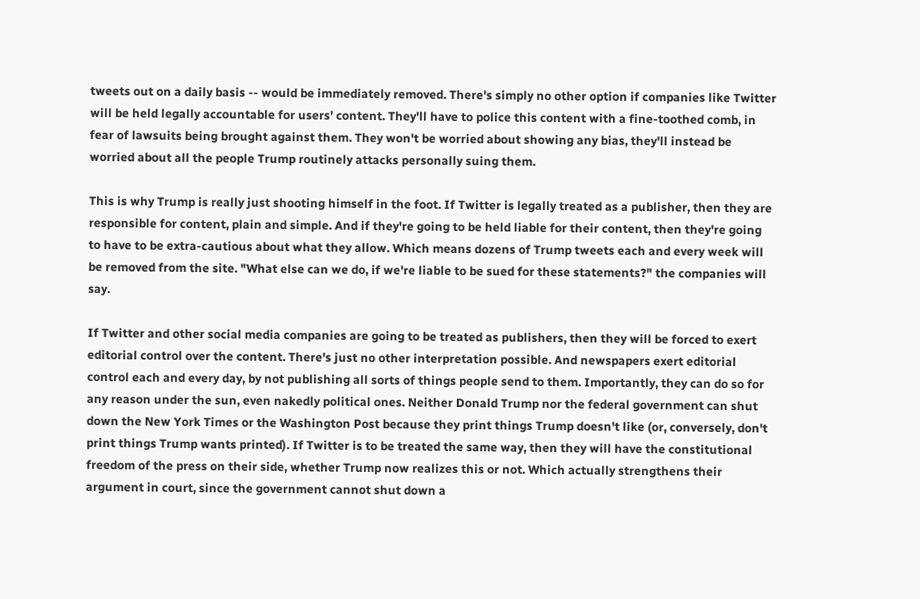tweets out on a daily basis -- would be immediately removed. There's simply no other option if companies like Twitter will be held legally accountable for users' content. They'll have to police this content with a fine-toothed comb, in fear of lawsuits being brought against them. They won't be worried about showing any bias, they'll instead be worried about all the people Trump routinely attacks personally suing them.

This is why Trump is really just shooting himself in the foot. If Twitter is legally treated as a publisher, then they are responsible for content, plain and simple. And if they're going to be held liable for their content, then they're going to have to be extra-cautious about what they allow. Which means dozens of Trump tweets each and every week will be removed from the site. "What else can we do, if we're liable to be sued for these statements?" the companies will say.

If Twitter and other social media companies are going to be treated as publishers, then they will be forced to exert editorial control over the content. There's just no other interpretation possible. And newspapers exert editorial control each and every day, by not publishing all sorts of things people send to them. Importantly, they can do so for any reason under the sun, even nakedly political ones. Neither Donald Trump nor the federal government can shut down the New York Times or the Washington Post because they print things Trump doesn't like (or, conversely, don't print things Trump wants printed). If Twitter is to be treated the same way, then they will have the constitutional freedom of the press on their side, whether Trump now realizes this or not. Which actually strengthens their argument in court, since the government cannot shut down a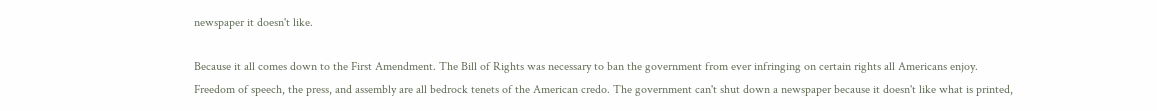newspaper it doesn't like.

Because it all comes down to the First Amendment. The Bill of Rights was necessary to ban the government from ever infringing on certain rights all Americans enjoy. Freedom of speech, the press, and assembly are all bedrock tenets of the American credo. The government can't shut down a newspaper because it doesn't like what is printed,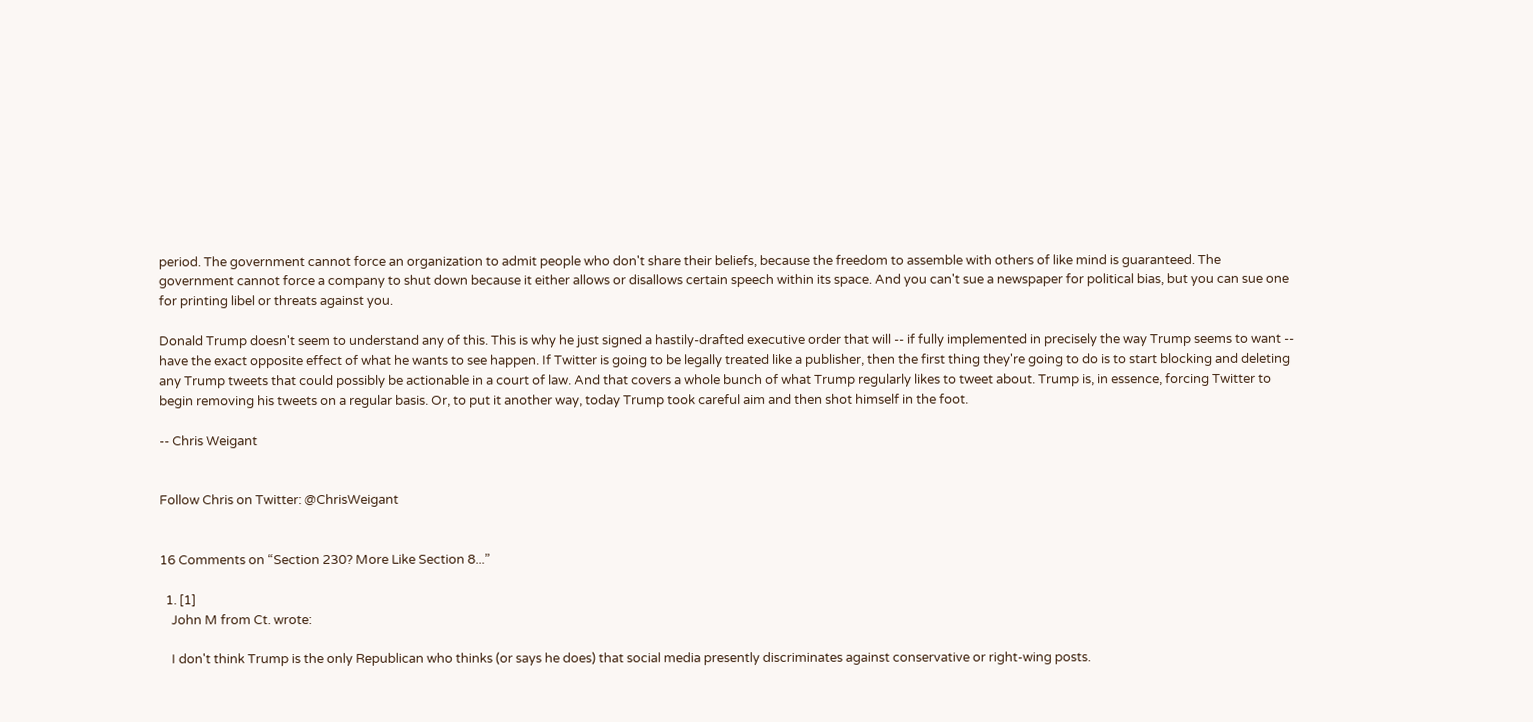period. The government cannot force an organization to admit people who don't share their beliefs, because the freedom to assemble with others of like mind is guaranteed. The government cannot force a company to shut down because it either allows or disallows certain speech within its space. And you can't sue a newspaper for political bias, but you can sue one for printing libel or threats against you.

Donald Trump doesn't seem to understand any of this. This is why he just signed a hastily-drafted executive order that will -- if fully implemented in precisely the way Trump seems to want -- have the exact opposite effect of what he wants to see happen. If Twitter is going to be legally treated like a publisher, then the first thing they're going to do is to start blocking and deleting any Trump tweets that could possibly be actionable in a court of law. And that covers a whole bunch of what Trump regularly likes to tweet about. Trump is, in essence, forcing Twitter to begin removing his tweets on a regular basis. Or, to put it another way, today Trump took careful aim and then shot himself in the foot.

-- Chris Weigant


Follow Chris on Twitter: @ChrisWeigant


16 Comments on “Section 230? More Like Section 8...”

  1. [1]
    John M from Ct. wrote:

    I don't think Trump is the only Republican who thinks (or says he does) that social media presently discriminates against conservative or right-wing posts.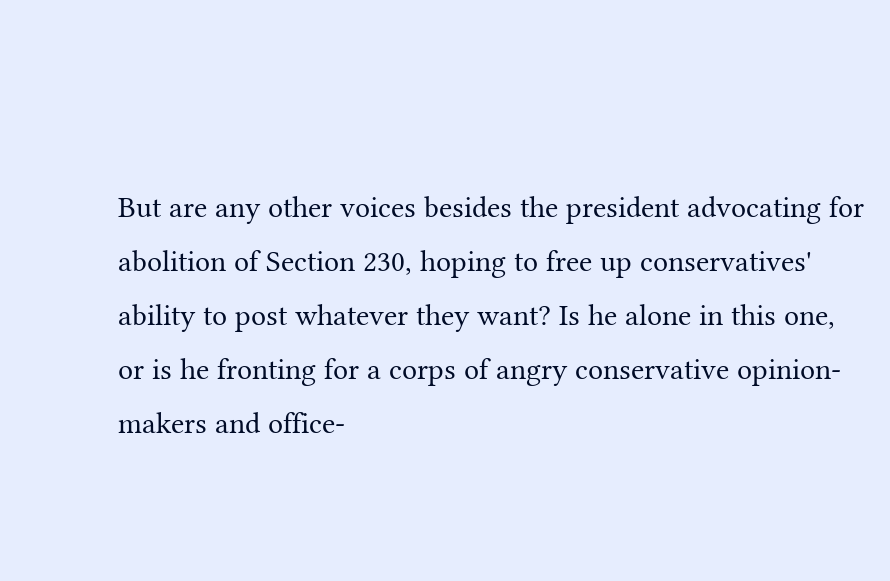But are any other voices besides the president advocating for abolition of Section 230, hoping to free up conservatives' ability to post whatever they want? Is he alone in this one, or is he fronting for a corps of angry conservative opinion-makers and office-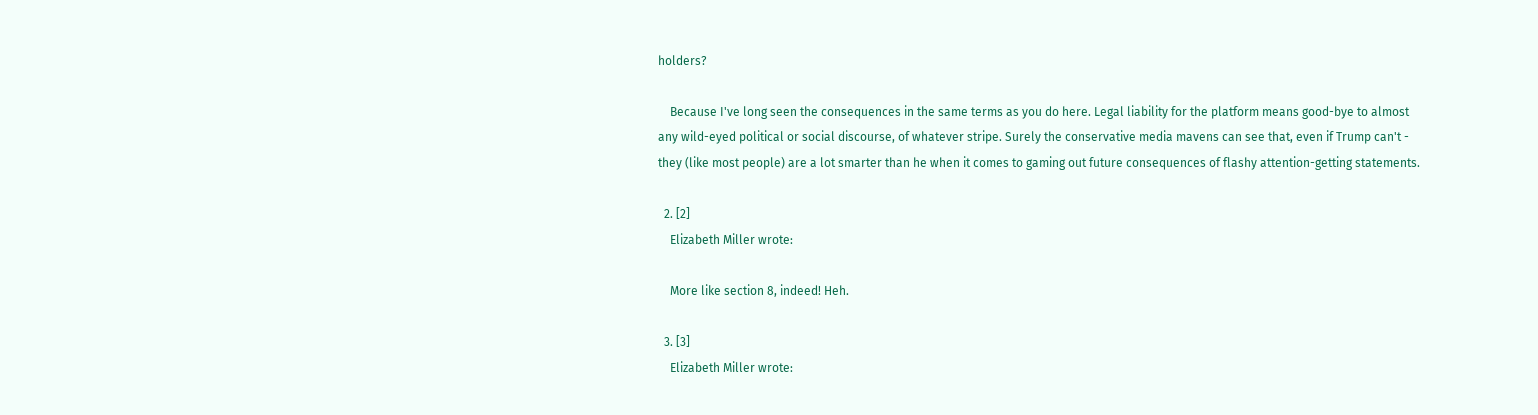holders?

    Because I've long seen the consequences in the same terms as you do here. Legal liability for the platform means good-bye to almost any wild-eyed political or social discourse, of whatever stripe. Surely the conservative media mavens can see that, even if Trump can't - they (like most people) are a lot smarter than he when it comes to gaming out future consequences of flashy attention-getting statements.

  2. [2]
    Elizabeth Miller wrote:

    More like section 8, indeed! Heh.

  3. [3]
    Elizabeth Miller wrote: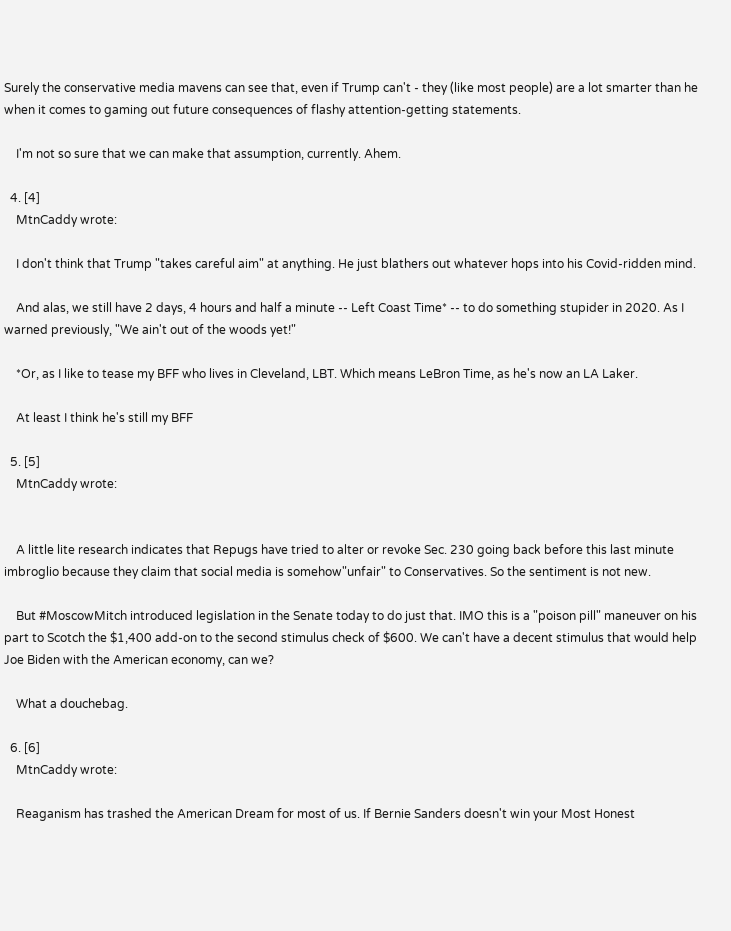Surely the conservative media mavens can see that, even if Trump can't - they (like most people) are a lot smarter than he when it comes to gaming out future consequences of flashy attention-getting statements.

    I'm not so sure that we can make that assumption, currently. Ahem.

  4. [4]
    MtnCaddy wrote:

    I don't think that Trump "takes careful aim" at anything. He just blathers out whatever hops into his Covid-ridden mind.

    And alas, we still have 2 days, 4 hours and half a minute -- Left Coast Time* -- to do something stupider in 2020. As I warned previously, "We ain't out of the woods yet!"

    *Or, as I like to tease my BFF who lives in Cleveland, LBT. Which means LeBron Time, as he's now an LA Laker.

    At least I think he's still my BFF

  5. [5]
    MtnCaddy wrote:


    A little lite research indicates that Repugs have tried to alter or revoke Sec. 230 going back before this last minute imbroglio because they claim that social media is somehow"unfair" to Conservatives. So the sentiment is not new.

    But #MoscowMitch introduced legislation in the Senate today to do just that. IMO this is a "poison pill" maneuver on his part to Scotch the $1,400 add-on to the second stimulus check of $600. We can't have a decent stimulus that would help Joe Biden with the American economy, can we?

    What a douchebag.

  6. [6]
    MtnCaddy wrote:

    Reaganism has trashed the American Dream for most of us. If Bernie Sanders doesn't win your Most Honest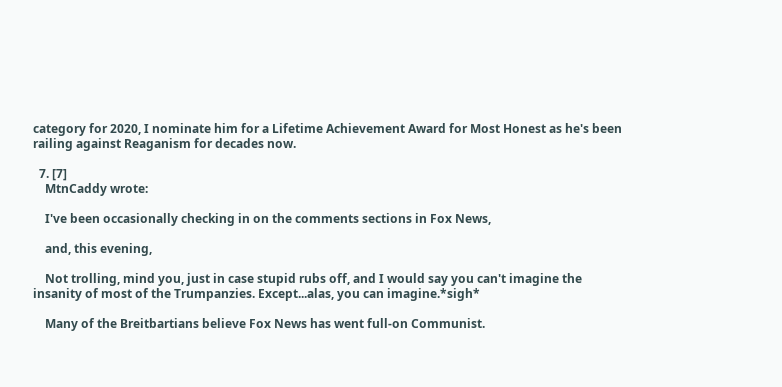category for 2020, I nominate him for a Lifetime Achievement Award for Most Honest as he's been railing against Reaganism for decades now.

  7. [7]
    MtnCaddy wrote:

    I've been occasionally checking in on the comments sections in Fox News,

    and, this evening,

    Not trolling, mind you, just in case stupid rubs off, and I would say you can't imagine the insanity of most of the Trumpanzies. Except...alas, you can imagine.*sigh*

    Many of the Breitbartians believe Fox News has went full-on Communist.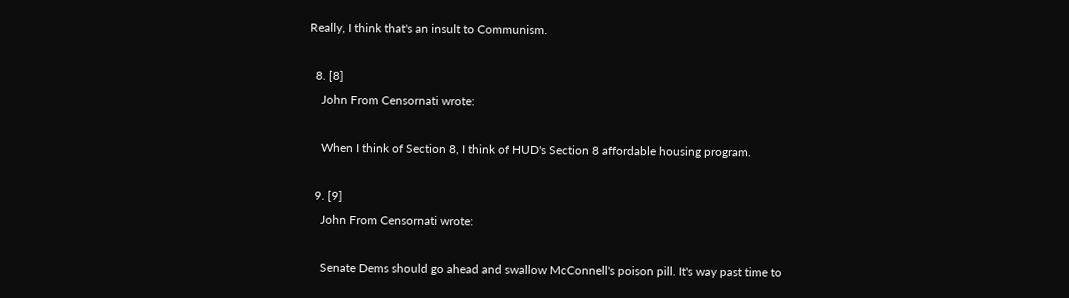Really, I think that's an insult to Communism.

  8. [8]
    John From Censornati wrote:

    When I think of Section 8, I think of HUD's Section 8 affordable housing program.

  9. [9]
    John From Censornati wrote:

    Senate Dems should go ahead and swallow McConnell's poison pill. It's way past time to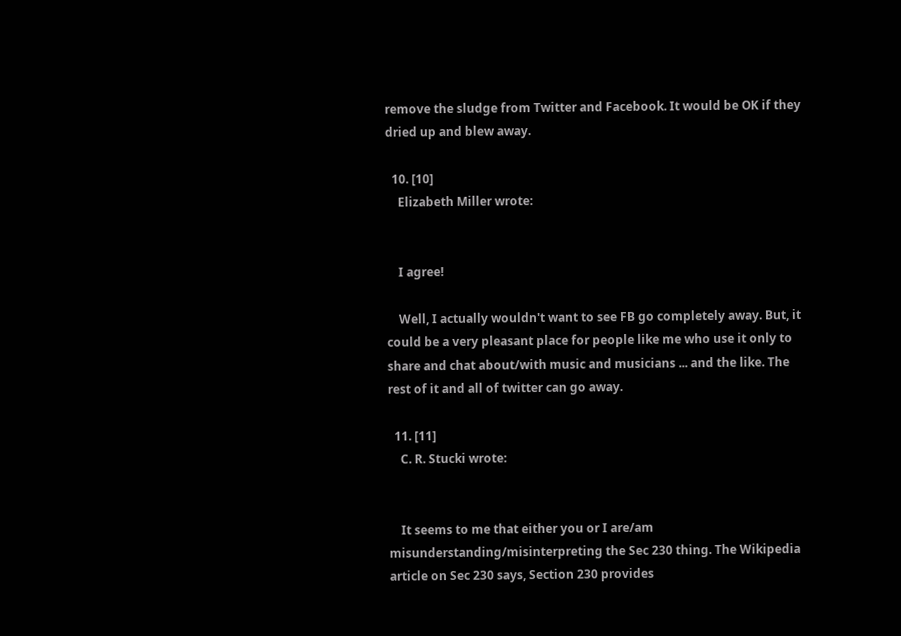remove the sludge from Twitter and Facebook. It would be OK if they dried up and blew away.

  10. [10]
    Elizabeth Miller wrote:


    I agree!

    Well, I actually wouldn't want to see FB go completely away. But, it could be a very pleasant place for people like me who use it only to share and chat about/with music and musicians ... and the like. The rest of it and all of twitter can go away.

  11. [11]
    C. R. Stucki wrote:


    It seems to me that either you or I are/am misunderstanding/misinterpreting the Sec 230 thing. The Wikipedia article on Sec 230 says, Section 230 provides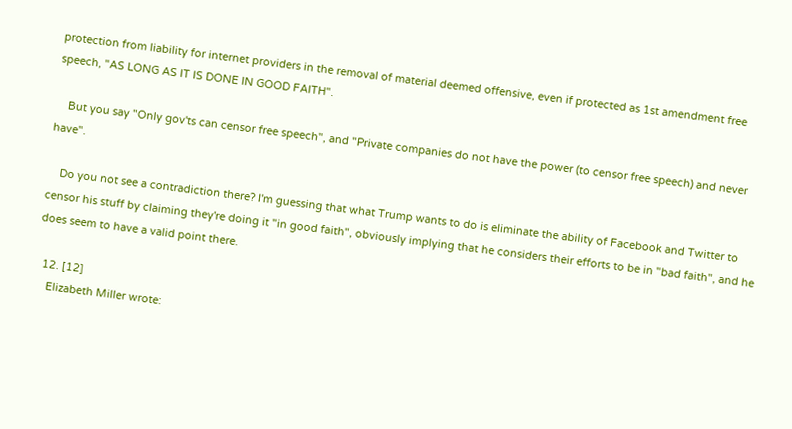protection from liability for internet providers in the removal of material deemed offensive, even if protected as 1st amendment free speech, "AS LONG AS IT IS DONE IN GOOD FAITH".

    But you say "Only gov'ts can censor free speech", and "Private companies do not have the power (to censor free speech) and never have".

    Do you not see a contradiction there? I'm guessing that what Trump wants to do is eliminate the ability of Facebook and Twitter to censor his stuff by claiming they're doing it "in good faith", obviously implying that he considers their efforts to be in "bad faith", and he does seem to have a valid point there.

  12. [12]
    Elizabeth Miller wrote: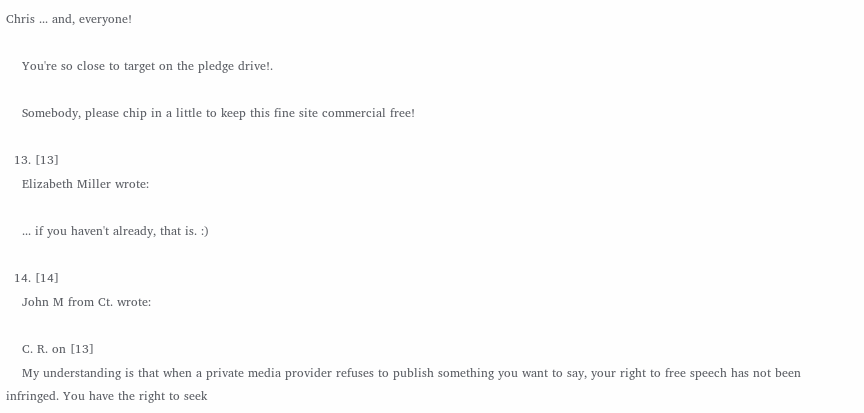Chris ... and, everyone!

    You're so close to target on the pledge drive!.

    Somebody, please chip in a little to keep this fine site commercial free!

  13. [13]
    Elizabeth Miller wrote:

    ... if you haven't already, that is. :)

  14. [14]
    John M from Ct. wrote:

    C. R. on [13]
    My understanding is that when a private media provider refuses to publish something you want to say, your right to free speech has not been infringed. You have the right to seek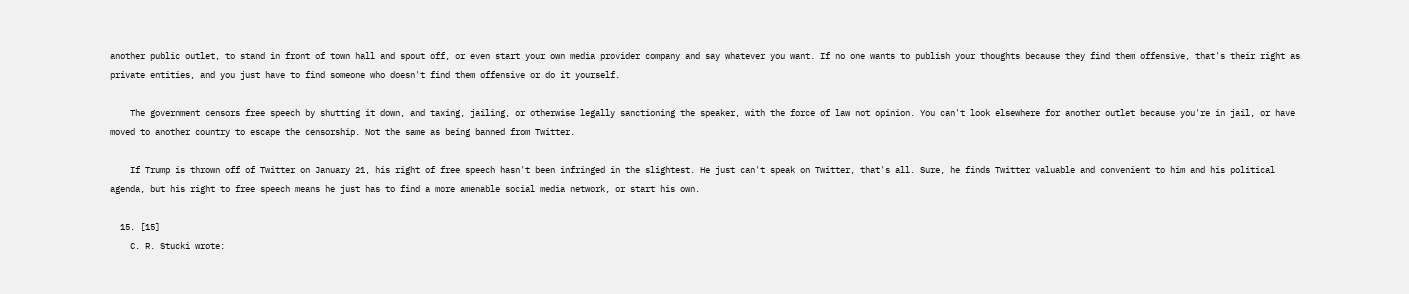another public outlet, to stand in front of town hall and spout off, or even start your own media provider company and say whatever you want. If no one wants to publish your thoughts because they find them offensive, that's their right as private entities, and you just have to find someone who doesn't find them offensive or do it yourself.

    The government censors free speech by shutting it down, and taxing, jailing, or otherwise legally sanctioning the speaker, with the force of law not opinion. You can't look elsewhere for another outlet because you're in jail, or have moved to another country to escape the censorship. Not the same as being banned from Twitter.

    If Trump is thrown off of Twitter on January 21, his right of free speech hasn't been infringed in the slightest. He just can't speak on Twitter, that's all. Sure, he finds Twitter valuable and convenient to him and his political agenda, but his right to free speech means he just has to find a more amenable social media network, or start his own.

  15. [15]
    C. R. Stucki wrote: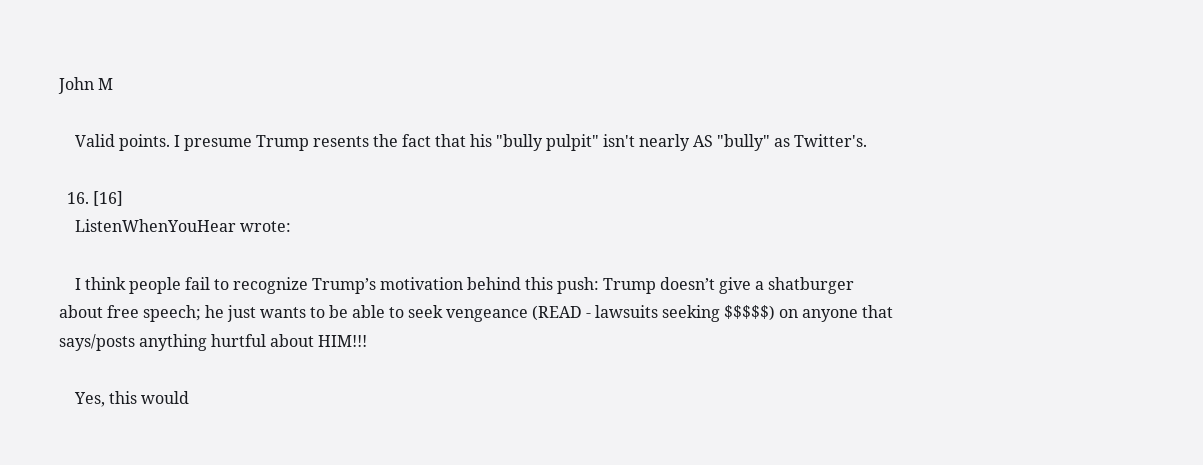John M

    Valid points. I presume Trump resents the fact that his "bully pulpit" isn't nearly AS "bully" as Twitter's.

  16. [16]
    ListenWhenYouHear wrote:

    I think people fail to recognize Trump’s motivation behind this push: Trump doesn’t give a shatburger about free speech; he just wants to be able to seek vengeance (READ - lawsuits seeking $$$$$) on anyone that says/posts anything hurtful about HIM!!!

    Yes, this would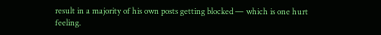result in a majority of his own posts getting blocked — which is one hurt feeling.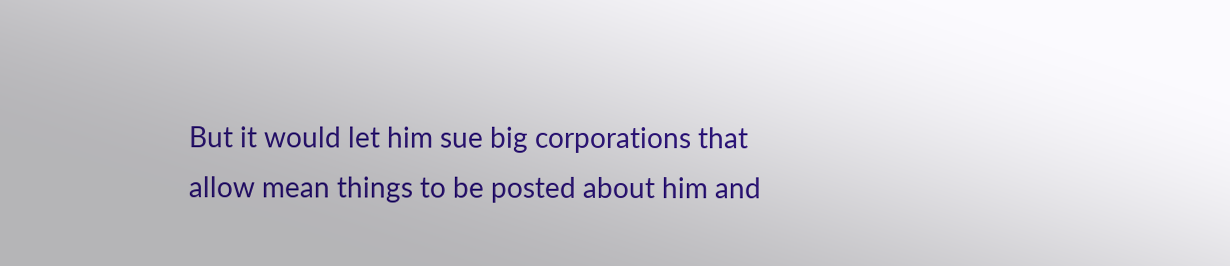But it would let him sue big corporations that allow mean things to be posted about him and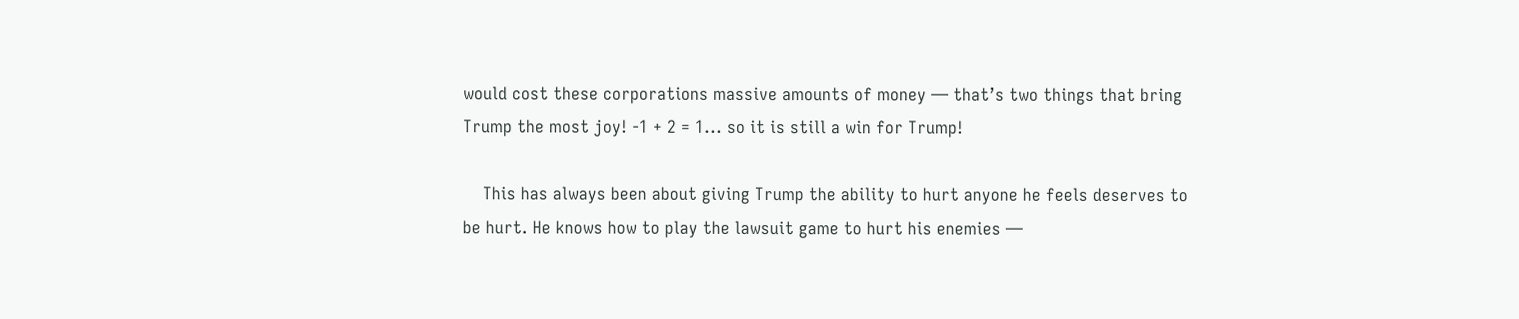would cost these corporations massive amounts of money — that’s two things that bring Trump the most joy! -1 + 2 = 1... so it is still a win for Trump!

    This has always been about giving Trump the ability to hurt anyone he feels deserves to be hurt. He knows how to play the lawsuit game to hurt his enemies —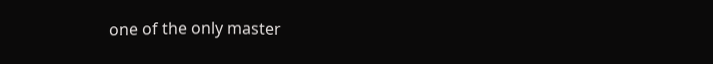one of the only master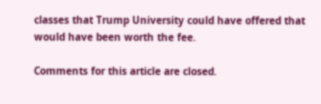classes that Trump University could have offered that would have been worth the fee.

Comments for this article are closed.